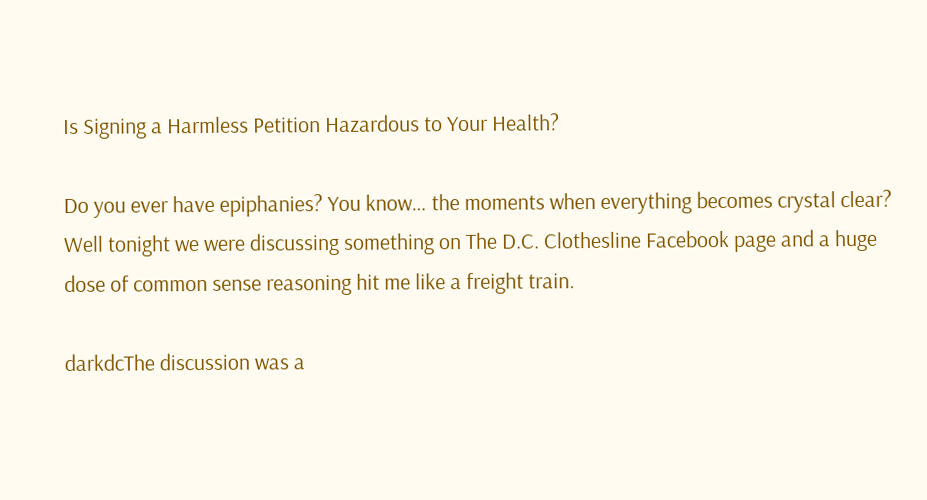Is Signing a Harmless Petition Hazardous to Your Health?

Do you ever have epiphanies? You know… the moments when everything becomes crystal clear? Well tonight we were discussing something on The D.C. Clothesline Facebook page and a huge dose of common sense reasoning hit me like a freight train.

darkdcThe discussion was a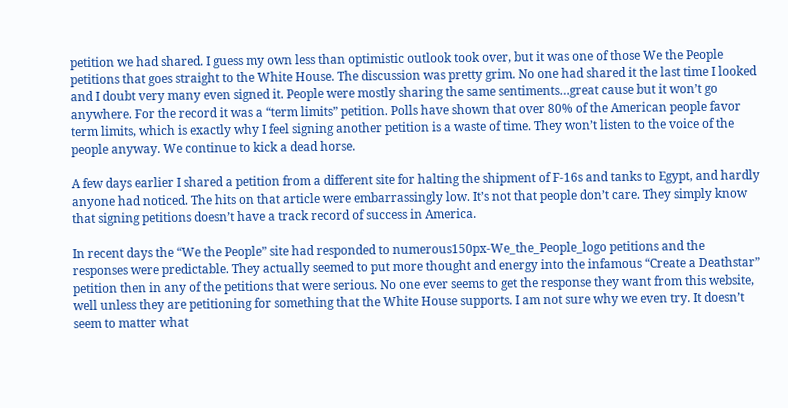petition we had shared. I guess my own less than optimistic outlook took over, but it was one of those We the People petitions that goes straight to the White House. The discussion was pretty grim. No one had shared it the last time I looked and I doubt very many even signed it. People were mostly sharing the same sentiments…great cause but it won’t go anywhere. For the record it was a “term limits” petition. Polls have shown that over 80% of the American people favor term limits, which is exactly why I feel signing another petition is a waste of time. They won’t listen to the voice of the people anyway. We continue to kick a dead horse.

A few days earlier I shared a petition from a different site for halting the shipment of F-16s and tanks to Egypt, and hardly anyone had noticed. The hits on that article were embarrassingly low. It’s not that people don’t care. They simply know that signing petitions doesn’t have a track record of success in America.

In recent days the “We the People” site had responded to numerous150px-We_the_People_logo petitions and the responses were predictable. They actually seemed to put more thought and energy into the infamous “Create a Deathstar” petition then in any of the petitions that were serious. No one ever seems to get the response they want from this website, well unless they are petitioning for something that the White House supports. I am not sure why we even try. It doesn’t seem to matter what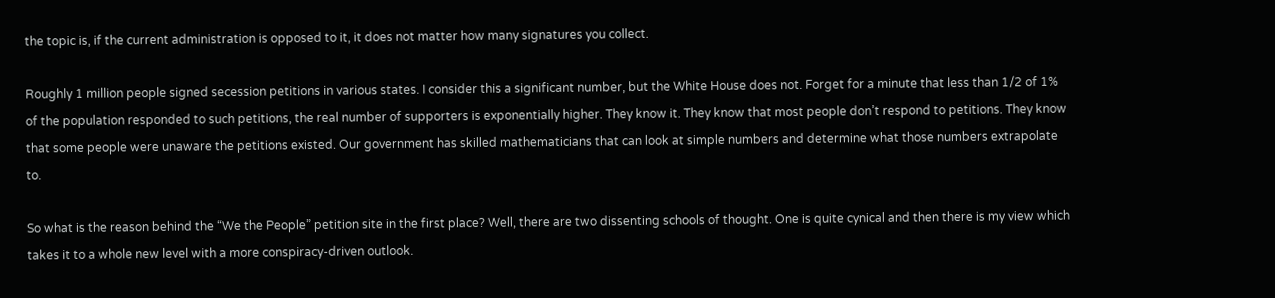the topic is, if the current administration is opposed to it, it does not matter how many signatures you collect.

Roughly 1 million people signed secession petitions in various states. I consider this a significant number, but the White House does not. Forget for a minute that less than 1/2 of 1% of the population responded to such petitions, the real number of supporters is exponentially higher. They know it. They know that most people don’t respond to petitions. They know that some people were unaware the petitions existed. Our government has skilled mathematicians that can look at simple numbers and determine what those numbers extrapolate to.

So what is the reason behind the “We the People” petition site in the first place? Well, there are two dissenting schools of thought. One is quite cynical and then there is my view which takes it to a whole new level with a more conspiracy-driven outlook.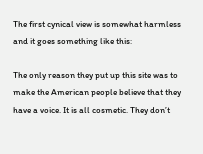The first cynical view is somewhat harmless and it goes something like this:

The only reason they put up this site was to make the American people believe that they have a voice. It is all cosmetic. They don’t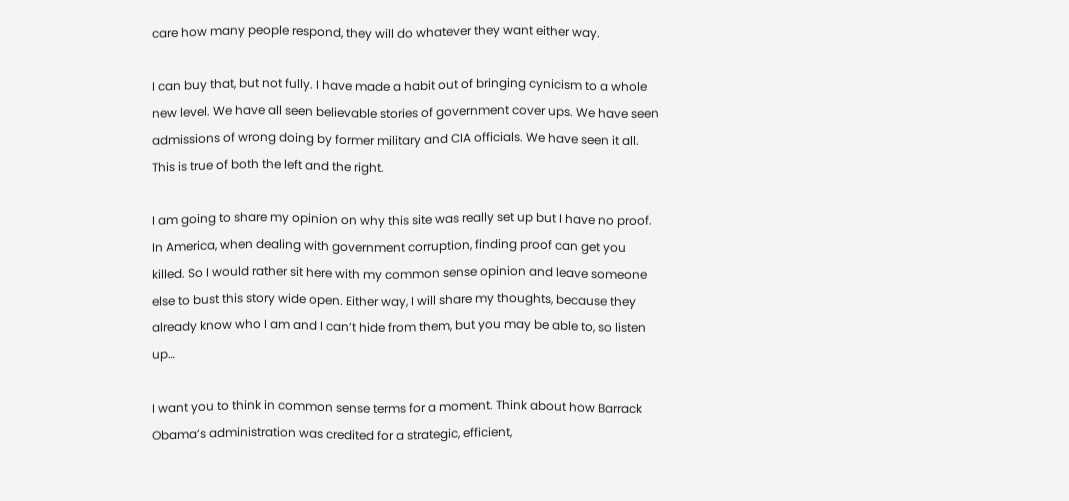care how many people respond, they will do whatever they want either way.

I can buy that, but not fully. I have made a habit out of bringing cynicism to a whole new level. We have all seen believable stories of government cover ups. We have seen admissions of wrong doing by former military and CIA officials. We have seen it all. This is true of both the left and the right.

I am going to share my opinion on why this site was really set up but I have no proof. In America, when dealing with government corruption, finding proof can get you killed. So I would rather sit here with my common sense opinion and leave someone else to bust this story wide open. Either way, I will share my thoughts, because they already know who I am and I can’t hide from them, but you may be able to, so listen up…

I want you to think in common sense terms for a moment. Think about how Barrack Obama’s administration was credited for a strategic, efficient,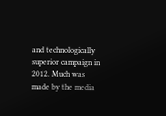and technologically superior campaign in 2012. Much was made by the media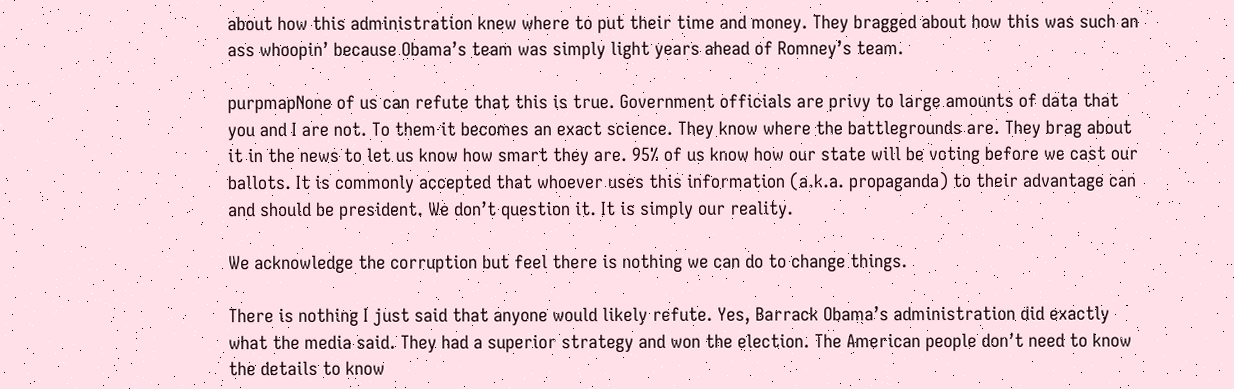about how this administration knew where to put their time and money. They bragged about how this was such an ass whoopin’ because Obama’s team was simply light years ahead of Romney’s team.

purpmapNone of us can refute that this is true. Government officials are privy to large amounts of data that you and I are not. To them it becomes an exact science. They know where the battlegrounds are. They brag about it in the news to let us know how smart they are. 95% of us know how our state will be voting before we cast our ballots. It is commonly accepted that whoever uses this information (a.k.a. propaganda) to their advantage can and should be president. We don’t question it. It is simply our reality.

We acknowledge the corruption but feel there is nothing we can do to change things.

There is nothing I just said that anyone would likely refute. Yes, Barrack Obama’s administration did exactly what the media said. They had a superior strategy and won the election. The American people don’t need to know the details to know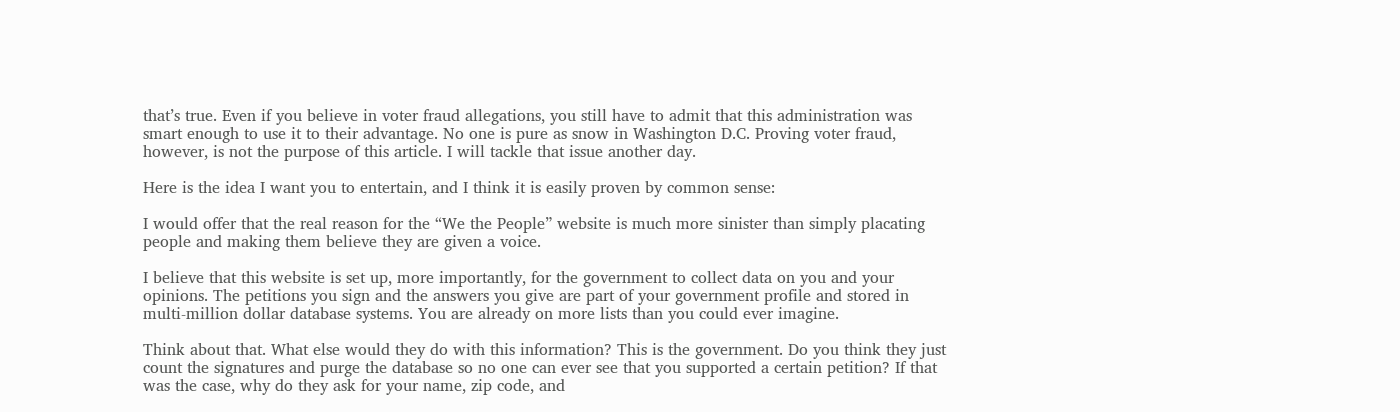that’s true. Even if you believe in voter fraud allegations, you still have to admit that this administration was smart enough to use it to their advantage. No one is pure as snow in Washington D.C. Proving voter fraud, however, is not the purpose of this article. I will tackle that issue another day.

Here is the idea I want you to entertain, and I think it is easily proven by common sense:

I would offer that the real reason for the “We the People” website is much more sinister than simply placating people and making them believe they are given a voice.

I believe that this website is set up, more importantly, for the government to collect data on you and your opinions. The petitions you sign and the answers you give are part of your government profile and stored in multi-million dollar database systems. You are already on more lists than you could ever imagine.

Think about that. What else would they do with this information? This is the government. Do you think they just count the signatures and purge the database so no one can ever see that you supported a certain petition? If that was the case, why do they ask for your name, zip code, and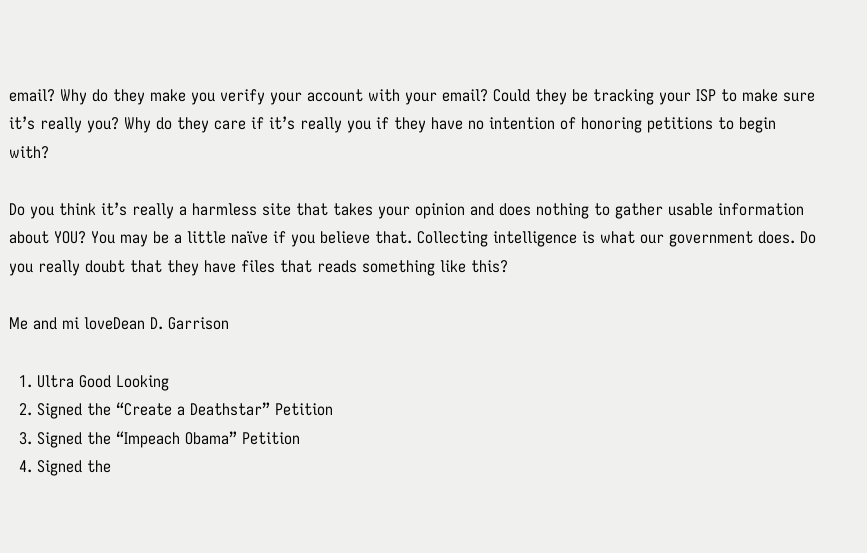email? Why do they make you verify your account with your email? Could they be tracking your ISP to make sure it’s really you? Why do they care if it’s really you if they have no intention of honoring petitions to begin with?

Do you think it’s really a harmless site that takes your opinion and does nothing to gather usable information about YOU? You may be a little naïve if you believe that. Collecting intelligence is what our government does. Do you really doubt that they have files that reads something like this?

Me and mi loveDean D. Garrison

  1. Ultra Good Looking
  2. Signed the “Create a Deathstar” Petition
  3. Signed the “Impeach Obama” Petition
  4. Signed the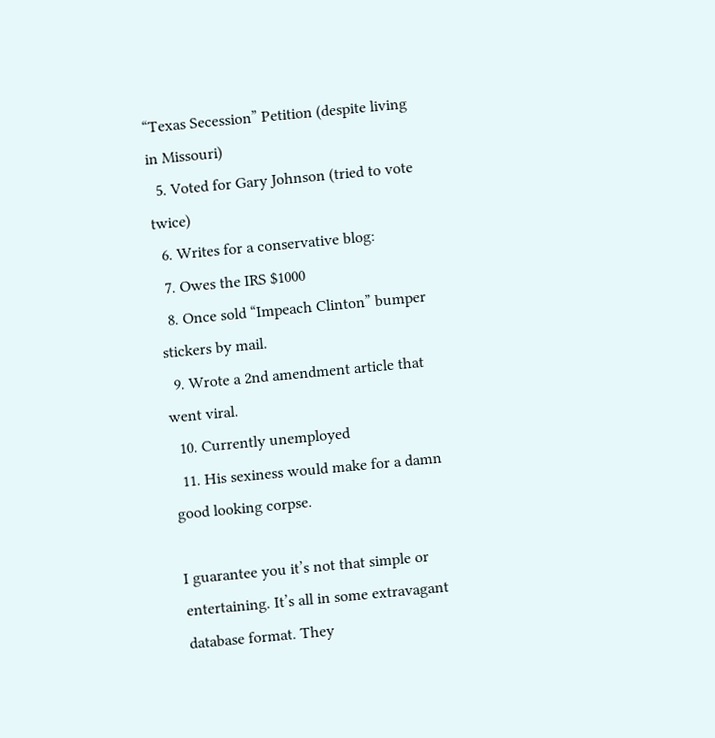“Texas Secession” Petition (despite living in Missouri)
  5. Voted for Gary Johnson (tried to vote twice)
  6. Writes for a conservative blog:
  7. Owes the IRS $1000
  8. Once sold “Impeach Clinton” bumper stickers by mail.
  9. Wrote a 2nd amendment article that went viral.
  10. Currently unemployed
  11. His sexiness would make for a damn good looking corpse.

I guarantee you it’s not that simple or entertaining. It’s all in some extravagant database format. They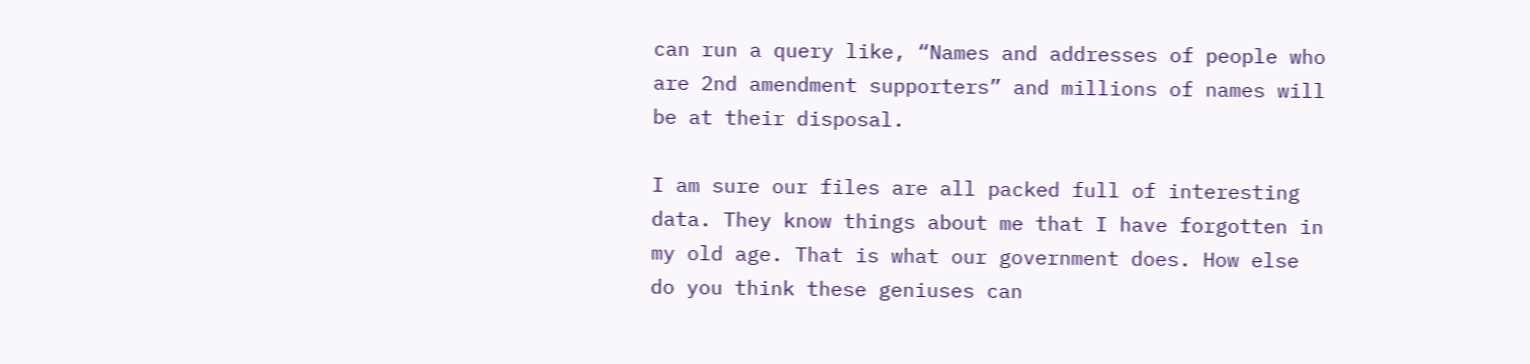can run a query like, “Names and addresses of people who are 2nd amendment supporters” and millions of names will be at their disposal.

I am sure our files are all packed full of interesting data. They know things about me that I have forgotten in my old age. That is what our government does. How else do you think these geniuses can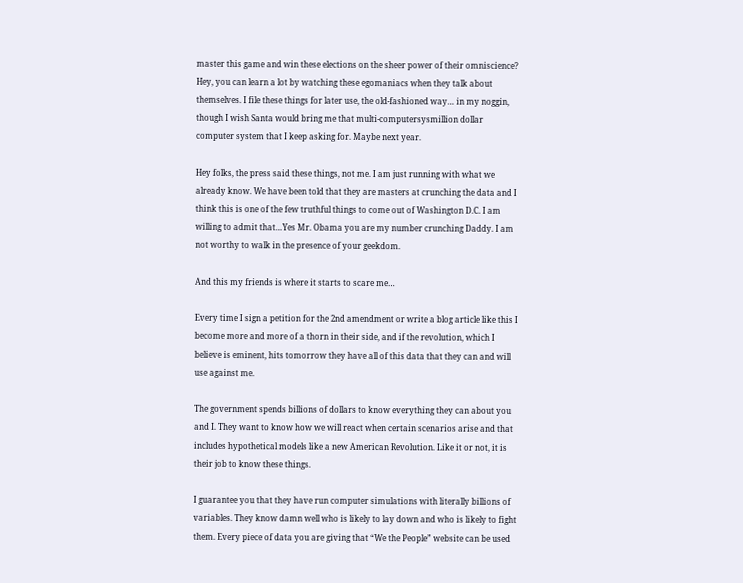master this game and win these elections on the sheer power of their omniscience? Hey, you can learn a lot by watching these egomaniacs when they talk about themselves. I file these things for later use, the old-fashioned way… in my noggin, though I wish Santa would bring me that multi-computersysmillion dollar computer system that I keep asking for. Maybe next year.

Hey folks, the press said these things, not me. I am just running with what we already know. We have been told that they are masters at crunching the data and I think this is one of the few truthful things to come out of Washington D.C. I am willing to admit that…Yes Mr. Obama you are my number crunching Daddy. I am not worthy to walk in the presence of your geekdom.

And this my friends is where it starts to scare me…

Every time I sign a petition for the 2nd amendment or write a blog article like this I become more and more of a thorn in their side, and if the revolution, which I believe is eminent, hits tomorrow they have all of this data that they can and will use against me.

The government spends billions of dollars to know everything they can about you and I. They want to know how we will react when certain scenarios arise and that includes hypothetical models like a new American Revolution. Like it or not, it is their job to know these things.

I guarantee you that they have run computer simulations with literally billions of variables. They know damn well who is likely to lay down and who is likely to fight them. Every piece of data you are giving that “We the People” website can be used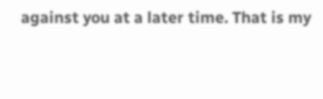against you at a later time. That is my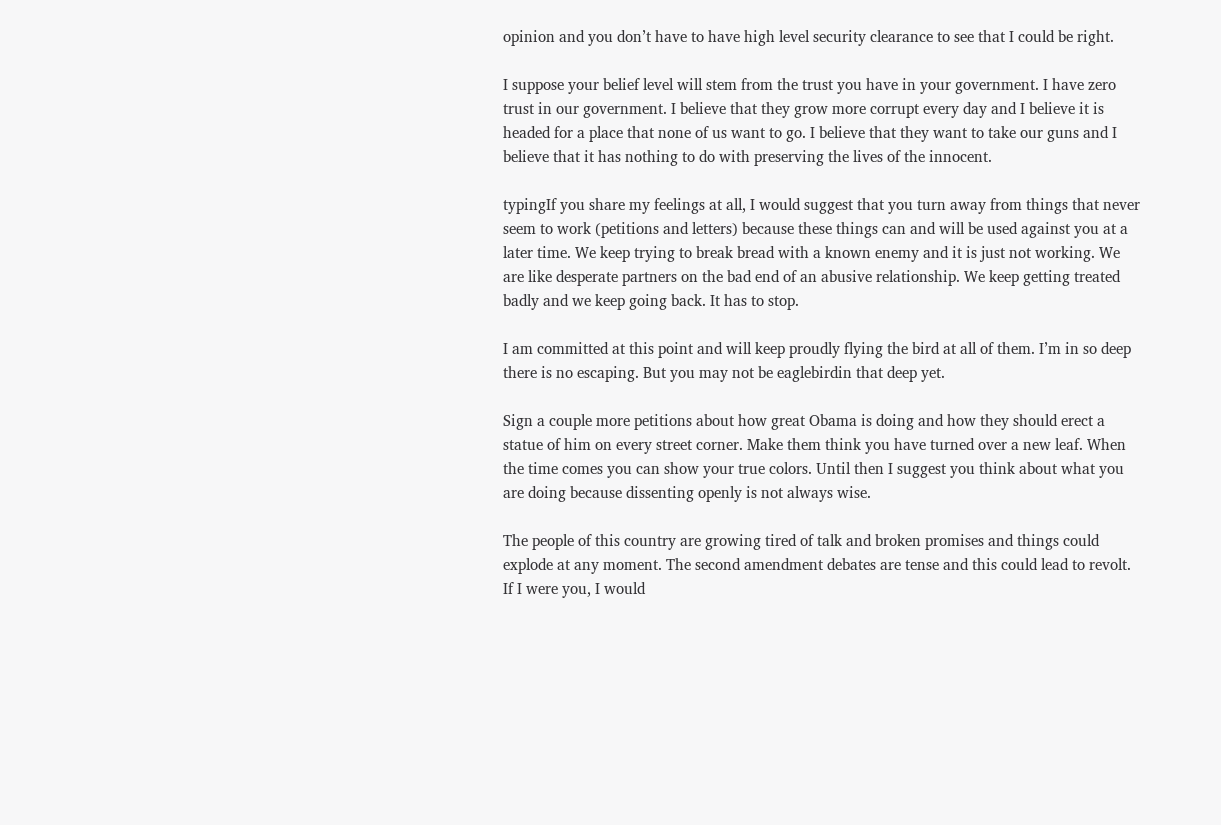opinion and you don’t have to have high level security clearance to see that I could be right.

I suppose your belief level will stem from the trust you have in your government. I have zero trust in our government. I believe that they grow more corrupt every day and I believe it is headed for a place that none of us want to go. I believe that they want to take our guns and I believe that it has nothing to do with preserving the lives of the innocent.

typingIf you share my feelings at all, I would suggest that you turn away from things that never seem to work (petitions and letters) because these things can and will be used against you at a later time. We keep trying to break bread with a known enemy and it is just not working. We are like desperate partners on the bad end of an abusive relationship. We keep getting treated badly and we keep going back. It has to stop.

I am committed at this point and will keep proudly flying the bird at all of them. I’m in so deep there is no escaping. But you may not be eaglebirdin that deep yet.

Sign a couple more petitions about how great Obama is doing and how they should erect a statue of him on every street corner. Make them think you have turned over a new leaf. When the time comes you can show your true colors. Until then I suggest you think about what you are doing because dissenting openly is not always wise.

The people of this country are growing tired of talk and broken promises and things could explode at any moment. The second amendment debates are tense and this could lead to revolt. If I were you, I would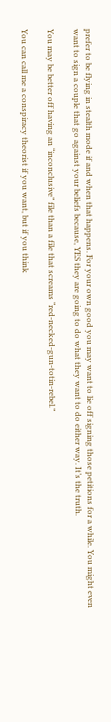prefer to be flying in stealth mode if and when that happens. For your own good you may want to lie off signing those petitions for a while. You might even want to sign a couple that go against your beliefs because, YES they are going to do what they want to do either way. It’s the truth.

You may be better off having an “inconclusive” file than a file that screams “red-necked-gun-totin-rebel.”

You can call me a conspiracy theorist if you want, but if you think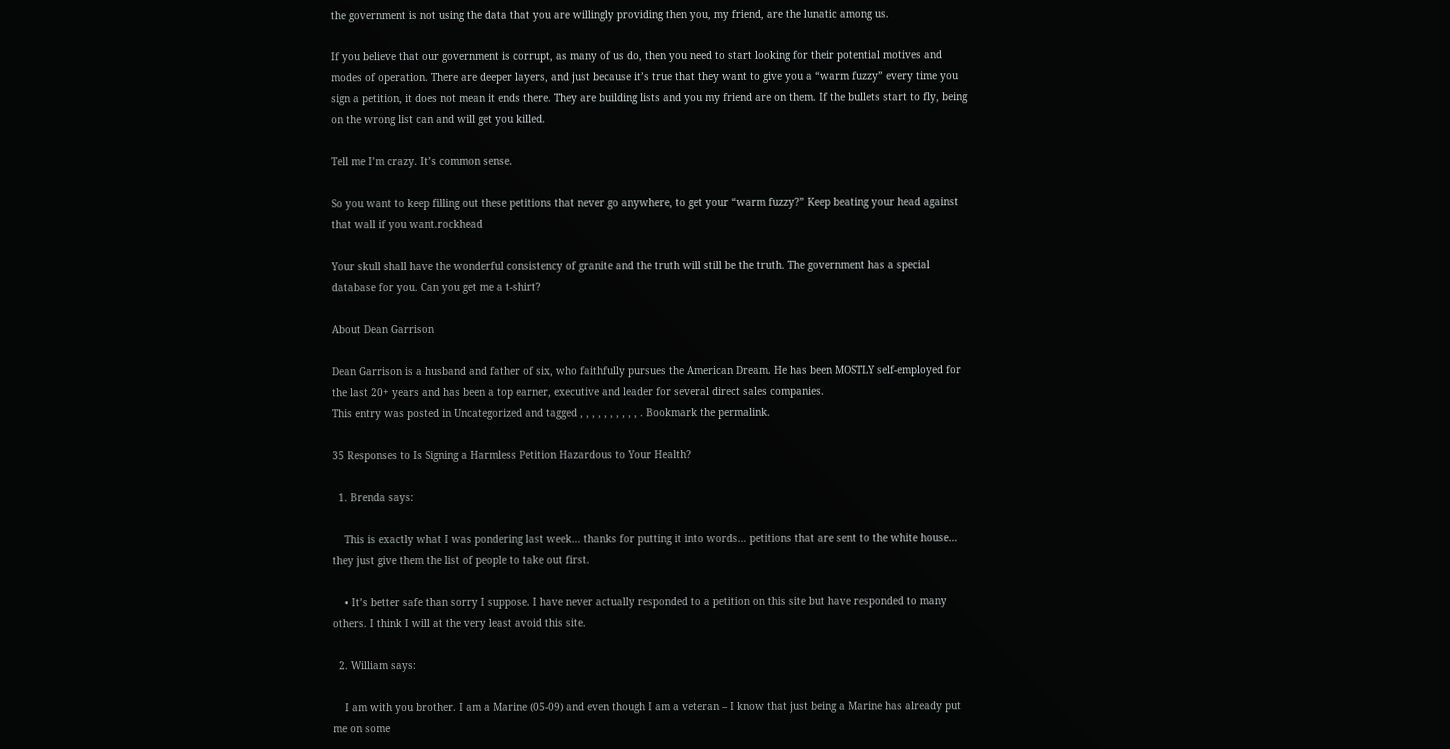the government is not using the data that you are willingly providing then you, my friend, are the lunatic among us.

If you believe that our government is corrupt, as many of us do, then you need to start looking for their potential motives and modes of operation. There are deeper layers, and just because it’s true that they want to give you a “warm fuzzy” every time you sign a petition, it does not mean it ends there. They are building lists and you my friend are on them. If the bullets start to fly, being on the wrong list can and will get you killed.

Tell me I’m crazy. It’s common sense.

So you want to keep filling out these petitions that never go anywhere, to get your “warm fuzzy?” Keep beating your head against that wall if you want.rockhead

Your skull shall have the wonderful consistency of granite and the truth will still be the truth. The government has a special database for you. Can you get me a t-shirt?

About Dean Garrison

Dean Garrison is a husband and father of six, who faithfully pursues the American Dream. He has been MOSTLY self-employed for the last 20+ years and has been a top earner, executive and leader for several direct sales companies.
This entry was posted in Uncategorized and tagged , , , , , , , , , , . Bookmark the permalink.

35 Responses to Is Signing a Harmless Petition Hazardous to Your Health?

  1. Brenda says:

    This is exactly what I was pondering last week… thanks for putting it into words… petitions that are sent to the white house… they just give them the list of people to take out first.

    • It’s better safe than sorry I suppose. I have never actually responded to a petition on this site but have responded to many others. I think I will at the very least avoid this site.

  2. William says:

    I am with you brother. I am a Marine (05-09) and even though I am a veteran – I know that just being a Marine has already put me on some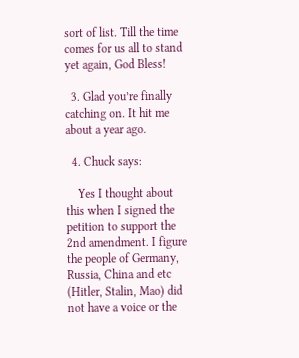sort of list. Till the time comes for us all to stand yet again, God Bless!

  3. Glad you’re finally catching on. It hit me about a year ago.

  4. Chuck says:

    Yes I thought about this when I signed the petition to support the 2nd amendment. I figure the people of Germany, Russia, China and etc (Hitler, Stalin, Mao) did not have a voice or the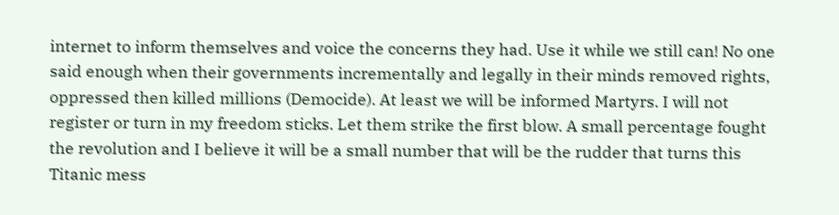internet to inform themselves and voice the concerns they had. Use it while we still can! No one said enough when their governments incrementally and legally in their minds removed rights, oppressed then killed millions (Democide). At least we will be informed Martyrs. I will not register or turn in my freedom sticks. Let them strike the first blow. A small percentage fought the revolution and I believe it will be a small number that will be the rudder that turns this Titanic mess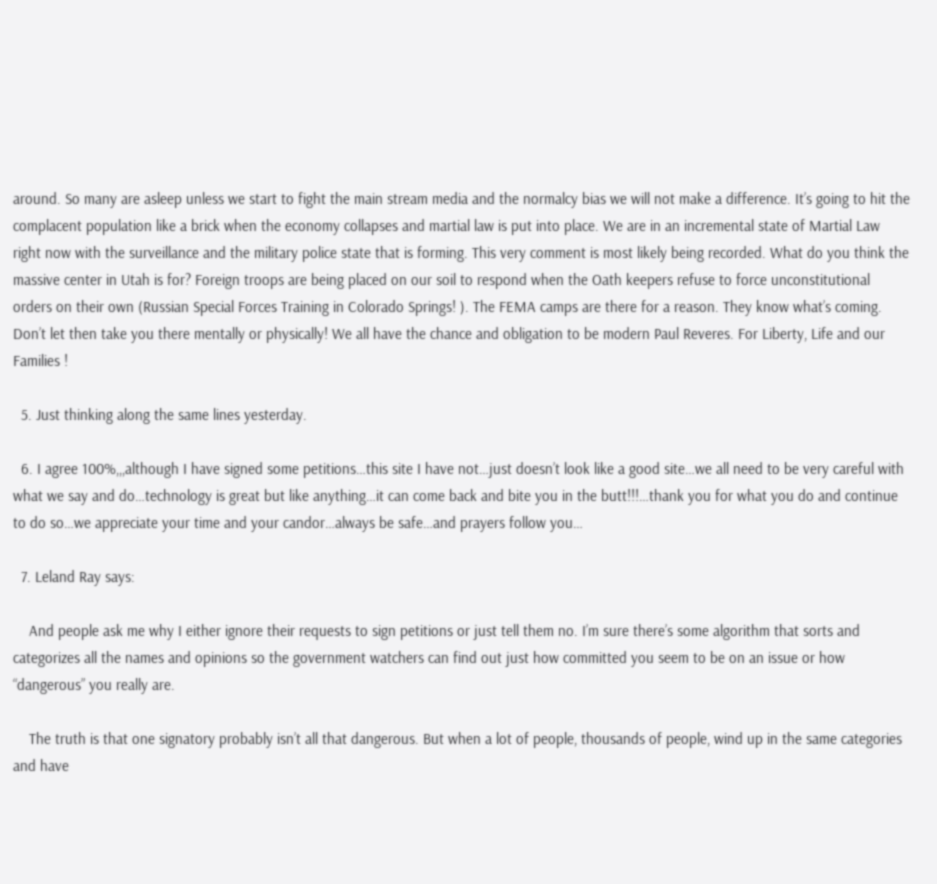around. So many are asleep unless we start to fight the main stream media and the normalcy bias we will not make a difference. It’s going to hit the complacent population like a brick when the economy collapses and martial law is put into place. We are in an incremental state of Martial Law right now with the surveillance and the military police state that is forming. This very comment is most likely being recorded. What do you think the massive center in Utah is for? Foreign troops are being placed on our soil to respond when the Oath keepers refuse to force unconstitutional orders on their own (Russian Special Forces Training in Colorado Springs! ). The FEMA camps are there for a reason. They know what’s coming. Don’t let then take you there mentally or physically! We all have the chance and obligation to be modern Paul Reveres. For Liberty, Life and our Families !

  5. Just thinking along the same lines yesterday.

  6. I agree 100%,,,although I have signed some petitions…this site I have not…just doesn’t look like a good site…we all need to be very careful with what we say and do…technology is great but like anything…it can come back and bite you in the butt!!!…thank you for what you do and continue to do so…we appreciate your time and your candor…always be safe…and prayers follow you…

  7. Leland Ray says:

    And people ask me why I either ignore their requests to sign petitions or just tell them no. I’m sure there’s some algorithm that sorts and categorizes all the names and opinions so the government watchers can find out just how committed you seem to be on an issue or how “dangerous” you really are.

    The truth is that one signatory probably isn’t all that dangerous. But when a lot of people, thousands of people, wind up in the same categories and have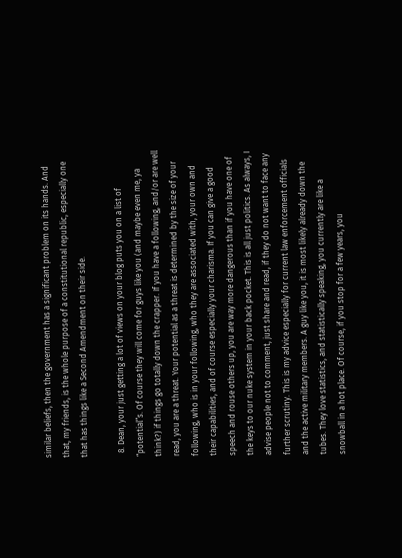similar beliefs, then the government has a significant problem on its hands. And that, my friends, is the whole purpose of a constitutional republic, especially one that has things like a Second Amendment on their side.

  8. Dean, your just getting a lot of views on your blog puts you on a list of “potential”s. Of course they will come for guys like you (and maybe even me, ya think?) if things go totally down the crapper. If you have a following, and/or are well read, you are a threat. Your potential as a threat is determined by the size of your following, who is in your following, who they are associated with, your own and their capabilities, and of course especially your charisma. If you can give a good speech and rouse others up, you are way more dangerous than if you have one of the keys to our nuke system in your back pocket. This is all just politics. As always, I advise people not to comment, just share and read, if they do not want to face any further scrutiny. This is my advice especially for current law enforcement officials and the active military members. A guy like you, it is most likely already down the tubes. They love statistics, and statistically speaking, you currently are like a snowball in a hot place. Of course, if you stop for a few years, you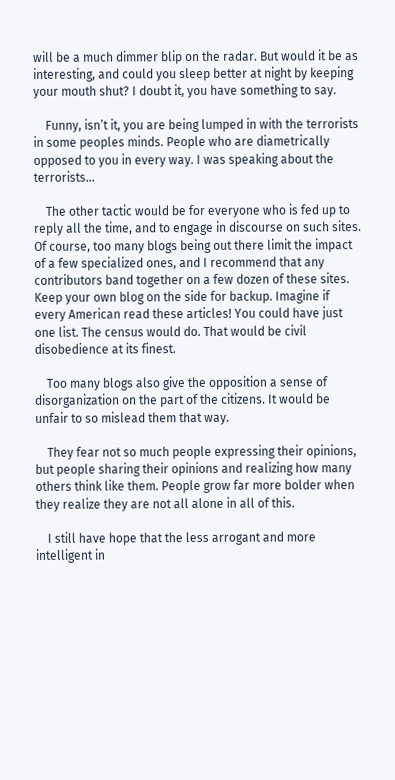will be a much dimmer blip on the radar. But would it be as interesting, and could you sleep better at night by keeping your mouth shut? I doubt it, you have something to say.

    Funny, isn’t it, you are being lumped in with the terrorists in some peoples minds. People who are diametrically opposed to you in every way. I was speaking about the terrorists…

    The other tactic would be for everyone who is fed up to reply all the time, and to engage in discourse on such sites. Of course, too many blogs being out there limit the impact of a few specialized ones, and I recommend that any contributors band together on a few dozen of these sites. Keep your own blog on the side for backup. Imagine if every American read these articles! You could have just one list. The census would do. That would be civil disobedience at its finest.

    Too many blogs also give the opposition a sense of disorganization on the part of the citizens. It would be unfair to so mislead them that way.

    They fear not so much people expressing their opinions, but people sharing their opinions and realizing how many others think like them. People grow far more bolder when they realize they are not all alone in all of this.

    I still have hope that the less arrogant and more intelligent in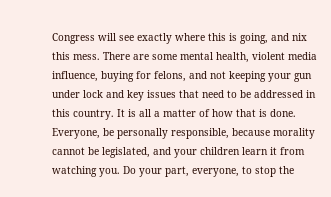Congress will see exactly where this is going, and nix this mess. There are some mental health, violent media influence, buying for felons, and not keeping your gun under lock and key issues that need to be addressed in this country. It is all a matter of how that is done. Everyone, be personally responsible, because morality cannot be legislated, and your children learn it from watching you. Do your part, everyone, to stop the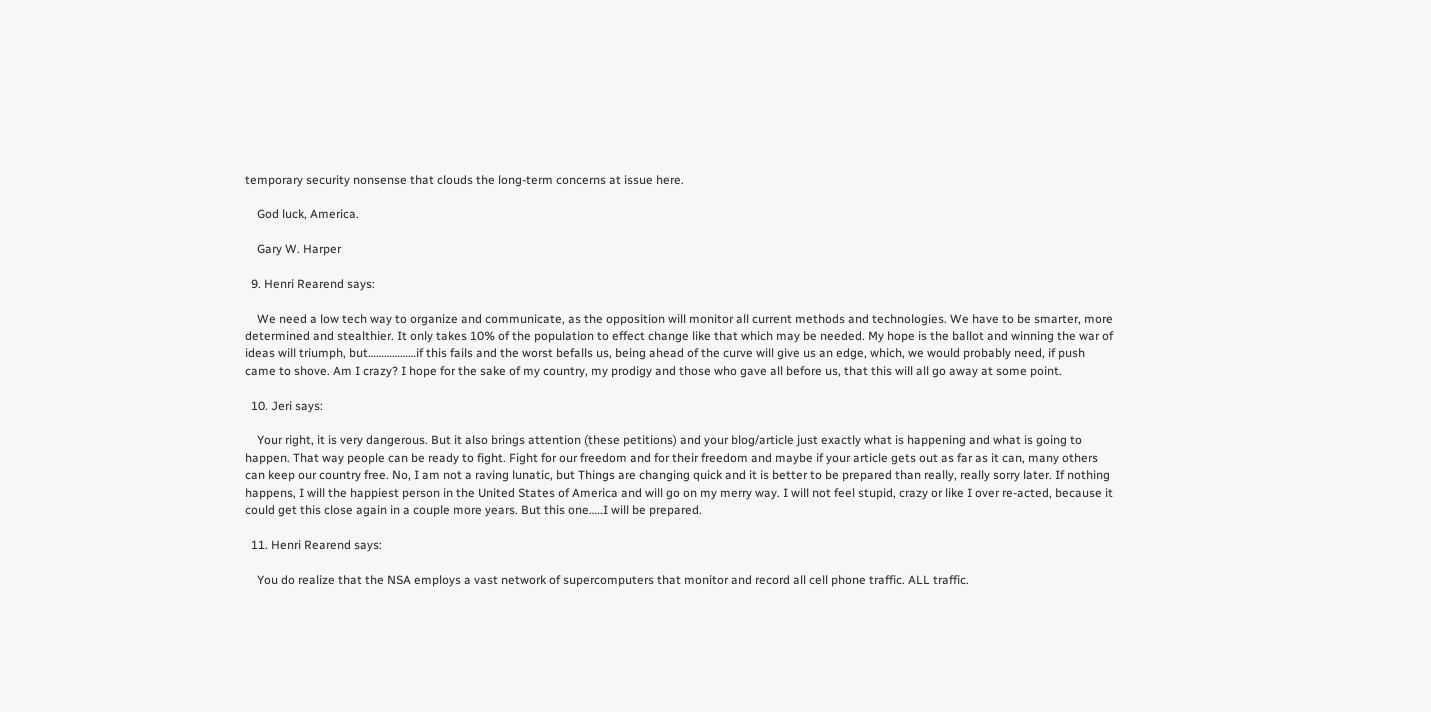temporary security nonsense that clouds the long-term concerns at issue here.

    God luck, America.

    Gary W. Harper

  9. Henri Rearend says:

    We need a low tech way to organize and communicate, as the opposition will monitor all current methods and technologies. We have to be smarter, more determined and stealthier. It only takes 10% of the population to effect change like that which may be needed. My hope is the ballot and winning the war of ideas will triumph, but………………if this fails and the worst befalls us, being ahead of the curve will give us an edge, which, we would probably need, if push came to shove. Am I crazy? I hope for the sake of my country, my prodigy and those who gave all before us, that this will all go away at some point.

  10. Jeri says:

    Your right, it is very dangerous. But it also brings attention (these petitions) and your blog/article just exactly what is happening and what is going to happen. That way people can be ready to fight. Fight for our freedom and for their freedom and maybe if your article gets out as far as it can, many others can keep our country free. No, I am not a raving lunatic, but Things are changing quick and it is better to be prepared than really, really sorry later. If nothing happens, I will the happiest person in the United States of America and will go on my merry way. I will not feel stupid, crazy or like I over re-acted, because it could get this close again in a couple more years. But this one…..I will be prepared.

  11. Henri Rearend says:

    You do realize that the NSA employs a vast network of supercomputers that monitor and record all cell phone traffic. ALL traffic.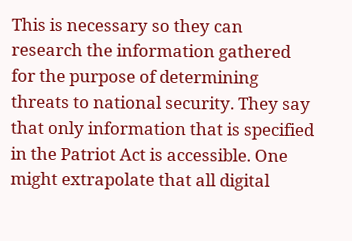This is necessary so they can research the information gathered for the purpose of determining threats to national security. They say that only information that is specified in the Patriot Act is accessible. One might extrapolate that all digital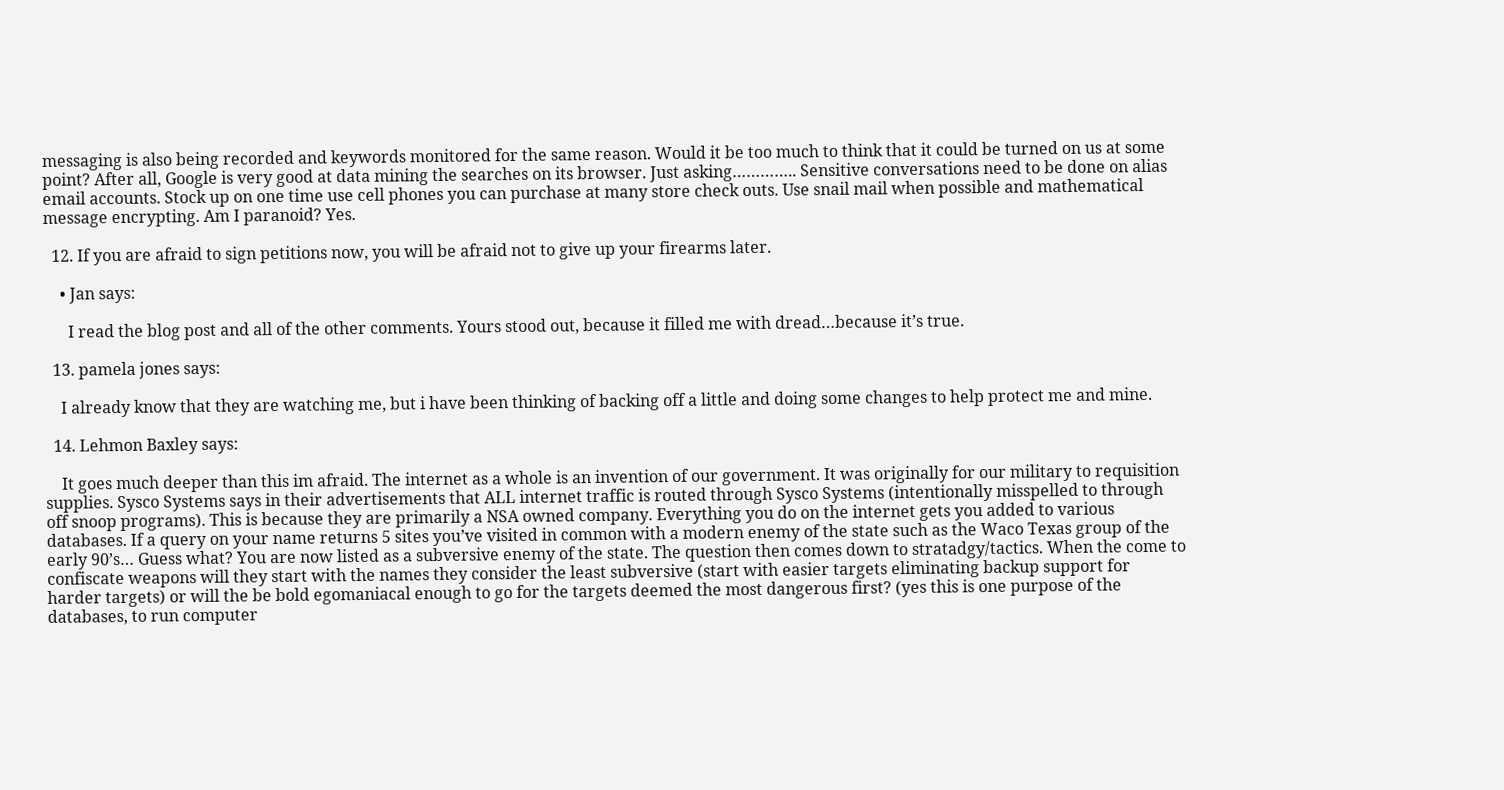messaging is also being recorded and keywords monitored for the same reason. Would it be too much to think that it could be turned on us at some point? After all, Google is very good at data mining the searches on its browser. Just asking………….. Sensitive conversations need to be done on alias email accounts. Stock up on one time use cell phones you can purchase at many store check outs. Use snail mail when possible and mathematical message encrypting. Am I paranoid? Yes.

  12. If you are afraid to sign petitions now, you will be afraid not to give up your firearms later.

    • Jan says:

      I read the blog post and all of the other comments. Yours stood out, because it filled me with dread…because it’s true.

  13. pamela jones says:

    I already know that they are watching me, but i have been thinking of backing off a little and doing some changes to help protect me and mine.

  14. Lehmon Baxley says:

    It goes much deeper than this im afraid. The internet as a whole is an invention of our government. It was originally for our military to requisition supplies. Sysco Systems says in their advertisements that ALL internet traffic is routed through Sysco Systems (intentionally misspelled to through off snoop programs). This is because they are primarily a NSA owned company. Everything you do on the internet gets you added to various databases. If a query on your name returns 5 sites you’ve visited in common with a modern enemy of the state such as the Waco Texas group of the early 90’s… Guess what? You are now listed as a subversive enemy of the state. The question then comes down to stratadgy/tactics. When the come to confiscate weapons will they start with the names they consider the least subversive (start with easier targets eliminating backup support for harder targets) or will the be bold egomaniacal enough to go for the targets deemed the most dangerous first? (yes this is one purpose of the databases, to run computer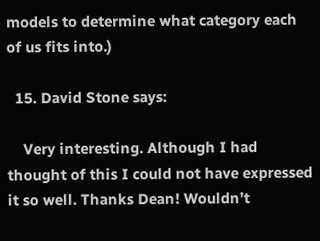models to determine what category each of us fits into.)

  15. David Stone says:

    Very interesting. Although I had thought of this I could not have expressed it so well. Thanks Dean! Wouldn’t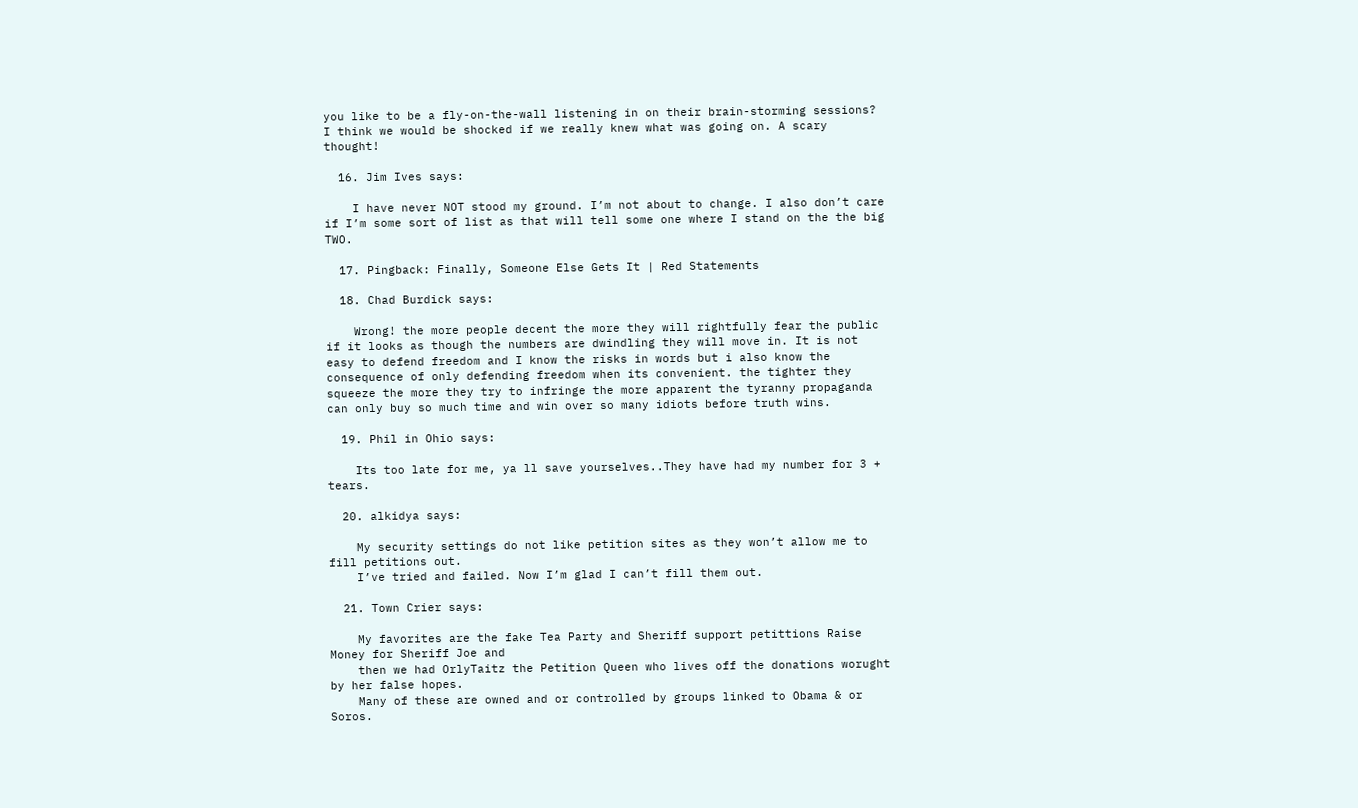you like to be a fly-on-the-wall listening in on their brain-storming sessions? I think we would be shocked if we really knew what was going on. A scary thought!

  16. Jim Ives says:

    I have never NOT stood my ground. I’m not about to change. I also don’t care if I’m some sort of list as that will tell some one where I stand on the the big TWO.

  17. Pingback: Finally, Someone Else Gets It | Red Statements

  18. Chad Burdick says:

    Wrong! the more people decent the more they will rightfully fear the public if it looks as though the numbers are dwindling they will move in. It is not easy to defend freedom and I know the risks in words but i also know the consequence of only defending freedom when its convenient. the tighter they squeeze the more they try to infringe the more apparent the tyranny propaganda can only buy so much time and win over so many idiots before truth wins.

  19. Phil in Ohio says:

    Its too late for me, ya ll save yourselves..They have had my number for 3 + tears.

  20. alkidya says:

    My security settings do not like petition sites as they won’t allow me to fill petitions out.
    I’ve tried and failed. Now I’m glad I can’t fill them out.

  21. Town Crier says:

    My favorites are the fake Tea Party and Sheriff support petittions Raise Money for Sheriff Joe and
    then we had OrlyTaitz the Petition Queen who lives off the donations worught by her false hopes.
    Many of these are owned and or controlled by groups linked to Obama & or Soros.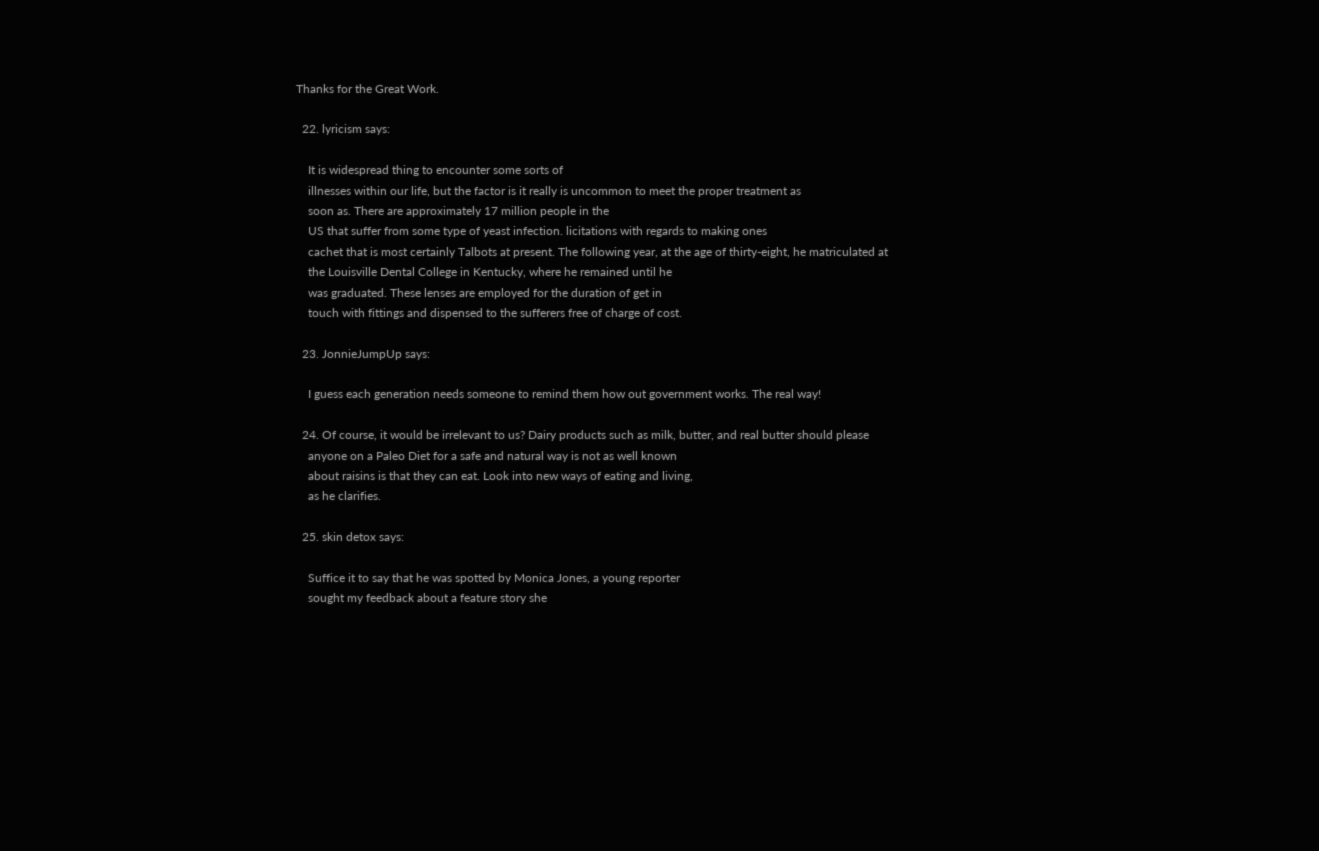Thanks for the Great Work.

  22. lyricism says:

    It is widespread thing to encounter some sorts of
    illnesses within our life, but the factor is it really is uncommon to meet the proper treatment as
    soon as. There are approximately 17 million people in the
    US that suffer from some type of yeast infection. licitations with regards to making ones
    cachet that is most certainly Talbots at present. The following year, at the age of thirty-eight, he matriculated at
    the Louisville Dental College in Kentucky, where he remained until he
    was graduated. These lenses are employed for the duration of get in
    touch with fittings and dispensed to the sufferers free of charge of cost.

  23. JonnieJumpUp says:

    I guess each generation needs someone to remind them how out government works. The real way!

  24. Of course, it would be irrelevant to us? Dairy products such as milk, butter, and real butter should please
    anyone on a Paleo Diet for a safe and natural way is not as well known
    about raisins is that they can eat. Look into new ways of eating and living,
    as he clarifies.

  25. skin detox says:

    Suffice it to say that he was spotted by Monica Jones, a young reporter
    sought my feedback about a feature story she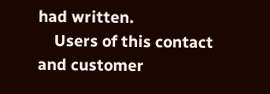had written.
    Users of this contact and customer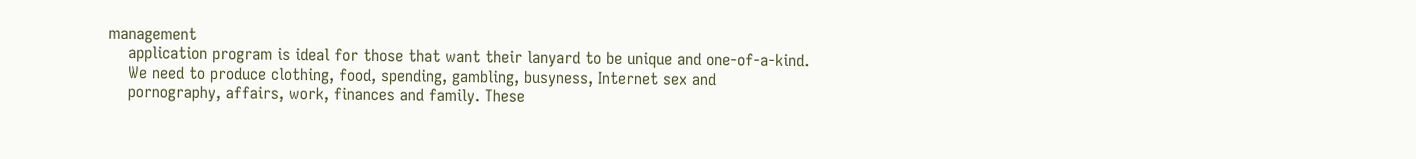management
    application program is ideal for those that want their lanyard to be unique and one-of-a-kind.
    We need to produce clothing, food, spending, gambling, busyness, Internet sex and
    pornography, affairs, work, finances and family. These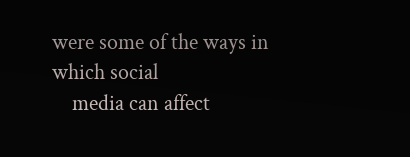were some of the ways in which social
    media can affect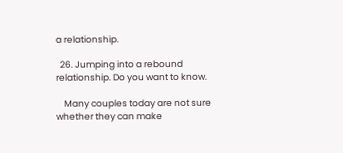a relationship.

  26. Jumping into a rebound relationship. Do you want to know.

    Many couples today are not sure whether they can make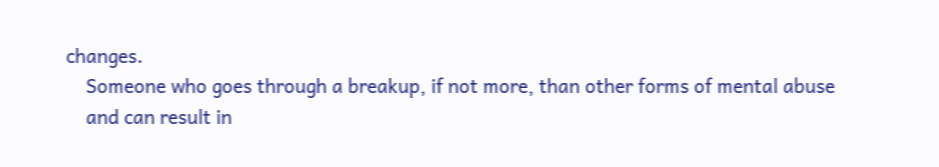changes.
    Someone who goes through a breakup, if not more, than other forms of mental abuse
    and can result in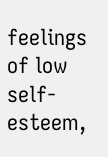feelings of low self-esteem,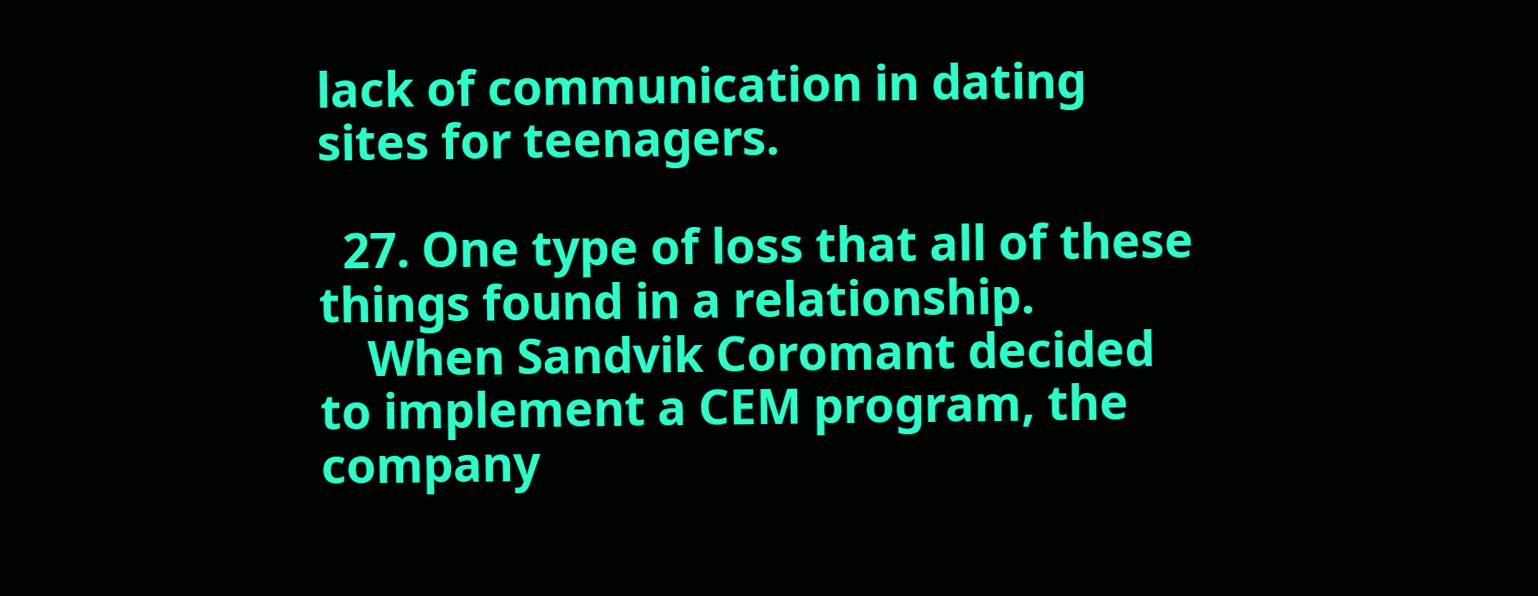lack of communication in dating sites for teenagers.

  27. One type of loss that all of these things found in a relationship.
    When Sandvik Coromant decided to implement a CEM program, the company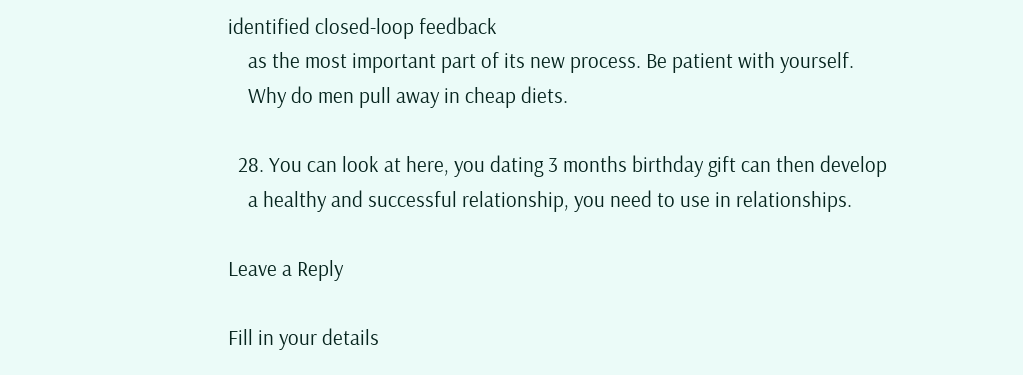identified closed-loop feedback
    as the most important part of its new process. Be patient with yourself.
    Why do men pull away in cheap diets.

  28. You can look at here, you dating 3 months birthday gift can then develop
    a healthy and successful relationship, you need to use in relationships.

Leave a Reply

Fill in your details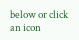below or click an icon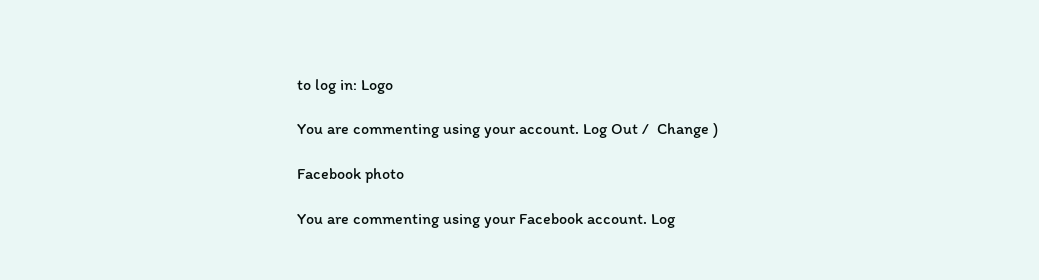to log in: Logo

You are commenting using your account. Log Out /  Change )

Facebook photo

You are commenting using your Facebook account. Log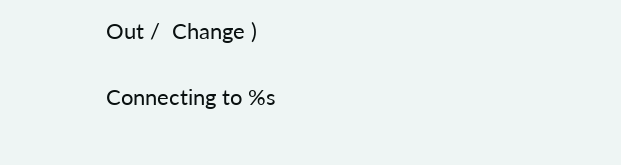Out /  Change )

Connecting to %s